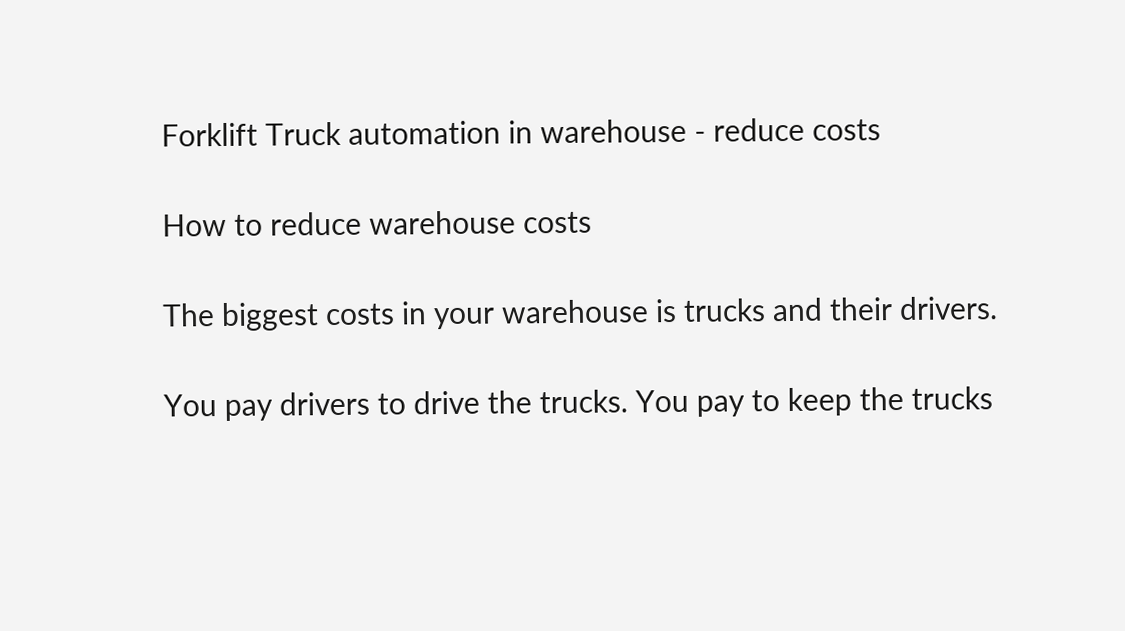Forklift Truck automation in warehouse - reduce costs

How to reduce warehouse costs

The biggest costs in your warehouse is trucks and their drivers.

You pay drivers to drive the trucks. You pay to keep the trucks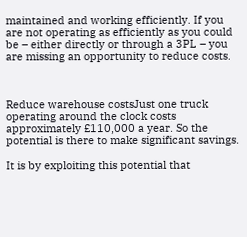maintained and working efficiently. If you are not operating as efficiently as you could be – either directly or through a 3PL – you are missing an opportunity to reduce costs.



Reduce warehouse costsJust one truck operating around the clock costs approximately £110,000 a year. So the potential is there to make significant savings.

It is by exploiting this potential that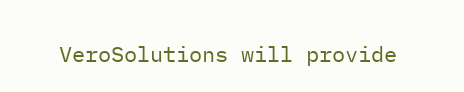VeroSolutions will provide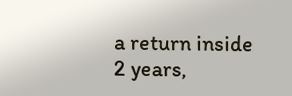a return inside 2 years,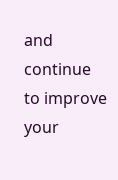and continue to improve your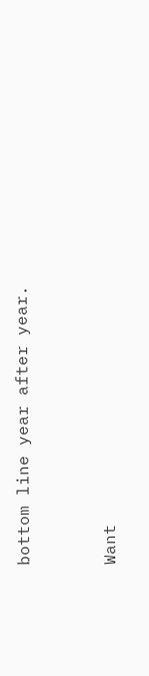bottom line year after year.


Want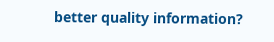better quality information?